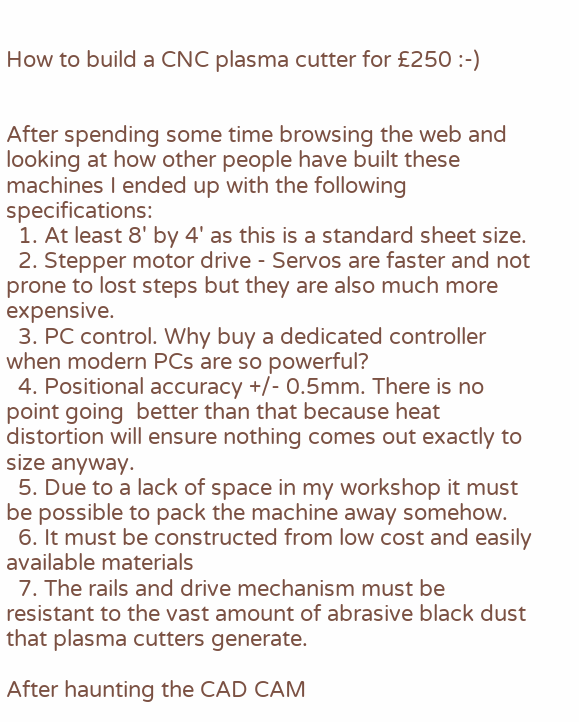How to build a CNC plasma cutter for £250 :-)


After spending some time browsing the web and looking at how other people have built these machines I ended up with the following  specifications:
  1. At least 8' by 4' as this is a standard sheet size.
  2. Stepper motor drive - Servos are faster and not prone to lost steps but they are also much more expensive.
  3. PC control. Why buy a dedicated controller when modern PCs are so powerful?
  4. Positional accuracy +/- 0.5mm. There is no point going  better than that because heat distortion will ensure nothing comes out exactly to size anyway.
  5. Due to a lack of space in my workshop it must be possible to pack the machine away somehow.
  6. It must be constructed from low cost and easily available materials
  7. The rails and drive mechanism must be resistant to the vast amount of abrasive black dust that plasma cutters generate.

After haunting the CAD CAM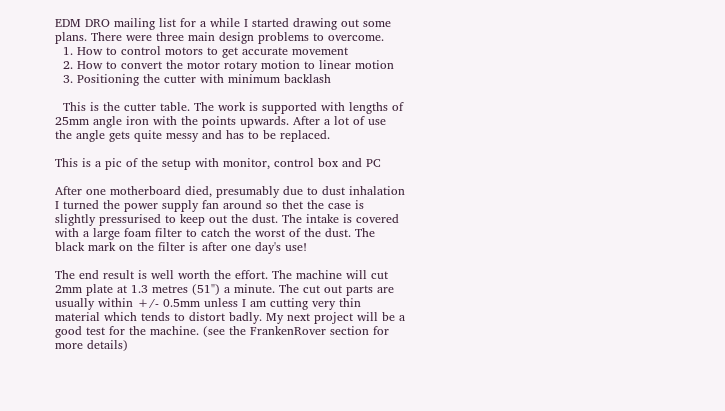EDM DRO mailing list for a while I started drawing out some plans. There were three main design problems to overcome.
  1. How to control motors to get accurate movement
  2. How to convert the motor rotary motion to linear motion
  3. Positioning the cutter with minimum backlash

  This is the cutter table. The work is supported with lengths of 25mm angle iron with the points upwards. After a lot of use the angle gets quite messy and has to be replaced.

This is a pic of the setup with monitor, control box and PC

After one motherboard died, presumably due to dust inhalation I turned the power supply fan around so thet the case is slightly pressurised to keep out the dust. The intake is covered with a large foam filter to catch the worst of the dust. The black mark on the filter is after one day's use!

The end result is well worth the effort. The machine will cut 2mm plate at 1.3 metres (51") a minute. The cut out parts are usually within +/- 0.5mm unless I am cutting very thin material which tends to distort badly. My next project will be a good test for the machine. (see the FrankenRover section for more details)